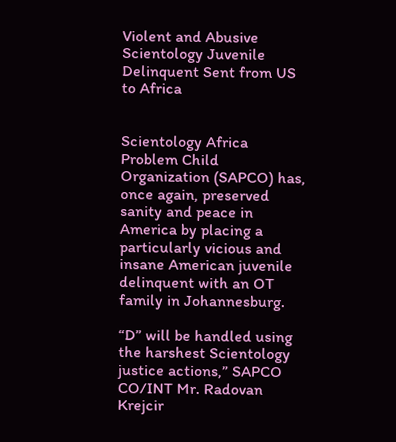Violent and Abusive Scientology Juvenile Delinquent Sent from US to Africa


Scientology Africa Problem Child Organization (SAPCO) has, once again, preserved sanity and peace in America by placing a particularly vicious and insane American juvenile delinquent with an OT family in Johannesburg.

“D” will be handled using the harshest Scientology justice actions,” SAPCO CO/INT Mr. Radovan Krejcir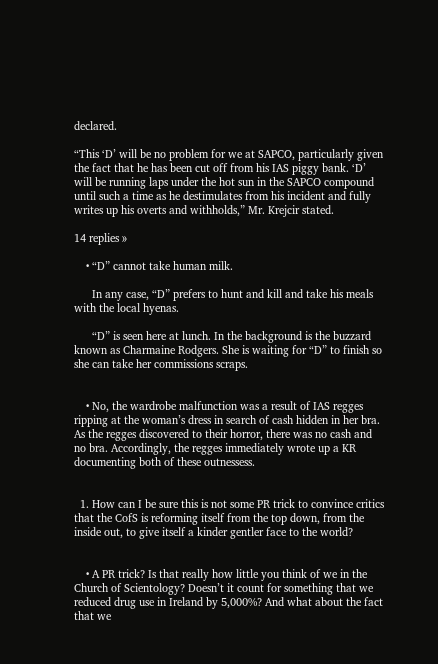declared.

“This ‘D’ will be no problem for we at SAPCO, particularly given the fact that he has been cut off from his IAS piggy bank. ‘D’ will be running laps under the hot sun in the SAPCO compound until such a time as he destimulates from his incident and fully writes up his overts and withholds,” Mr. Krejcir stated.

14 replies »

    • “D” cannot take human milk.

      In any case, “D” prefers to hunt and kill and take his meals with the local hyenas.

      “D” is seen here at lunch. In the background is the buzzard known as Charmaine Rodgers. She is waiting for “D” to finish so she can take her commissions scraps.


    • No, the wardrobe malfunction was a result of IAS regges ripping at the woman’s dress in search of cash hidden in her bra. As the regges discovered to their horror, there was no cash and no bra. Accordingly, the regges immediately wrote up a KR documenting both of these outnessess.


  1. How can I be sure this is not some PR trick to convince critics that the CofS is reforming itself from the top down, from the inside out, to give itself a kinder gentler face to the world?


    • A PR trick? Is that really how little you think of we in the Church of Scientology? Doesn’t it count for something that we reduced drug use in Ireland by 5,000%? And what about the fact that we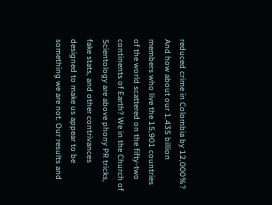reduced crime in Colombia by 12,000%? And how about our 1.435 billion members who live the 15,901 countries of the world scattered on the fifty-two continents of Earth? We in the Church of Scientology are above phony PR tricks, fake stats, and other contrivances designed to make us appear to be something we are not. Our results and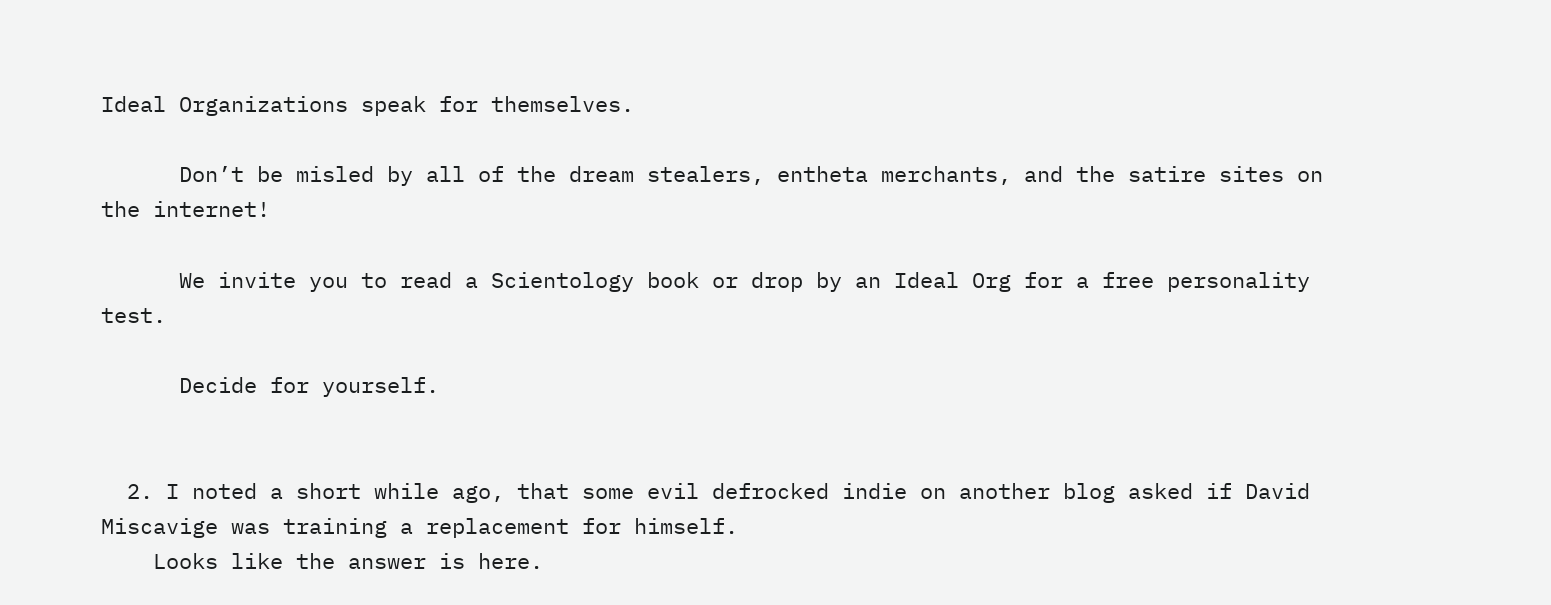Ideal Organizations speak for themselves.

      Don’t be misled by all of the dream stealers, entheta merchants, and the satire sites on the internet!

      We invite you to read a Scientology book or drop by an Ideal Org for a free personality test.

      Decide for yourself.


  2. I noted a short while ago, that some evil defrocked indie on another blog asked if David Miscavige was training a replacement for himself.
    Looks like the answer is here.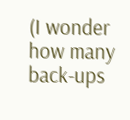(I wonder how many back-ups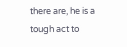there are, he is a tough act to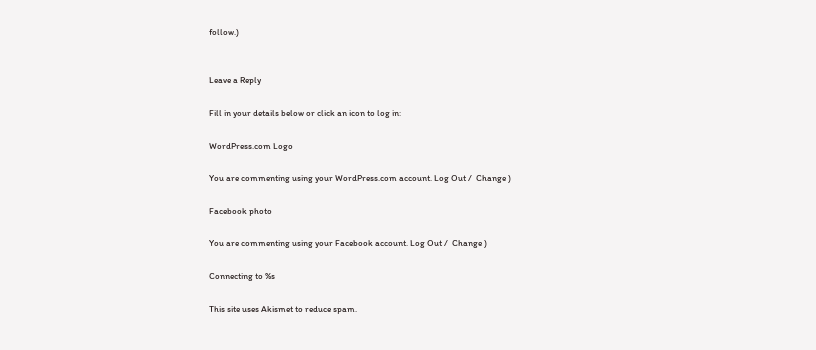follow.)


Leave a Reply

Fill in your details below or click an icon to log in:

WordPress.com Logo

You are commenting using your WordPress.com account. Log Out /  Change )

Facebook photo

You are commenting using your Facebook account. Log Out /  Change )

Connecting to %s

This site uses Akismet to reduce spam.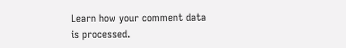Learn how your comment data is processed.